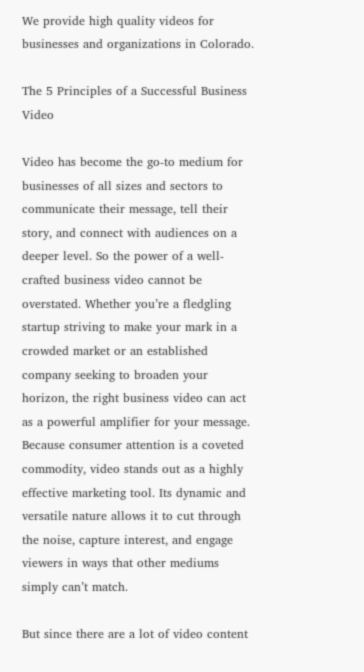We provide high quality videos for businesses and organizations in Colorado.

The 5 Principles of a Successful Business Video

Video has become the go-to medium for businesses of all sizes and sectors to communicate their message, tell their story, and connect with audiences on a deeper level. So the power of a well-crafted business video cannot be overstated. Whether you’re a fledgling startup striving to make your mark in a crowded market or an established company seeking to broaden your horizon, the right business video can act as a powerful amplifier for your message. Because consumer attention is a coveted commodity, video stands out as a highly effective marketing tool. Its dynamic and versatile nature allows it to cut through the noise, capture interest, and engage viewers in ways that other mediums simply can’t match.

But since there are a lot of video content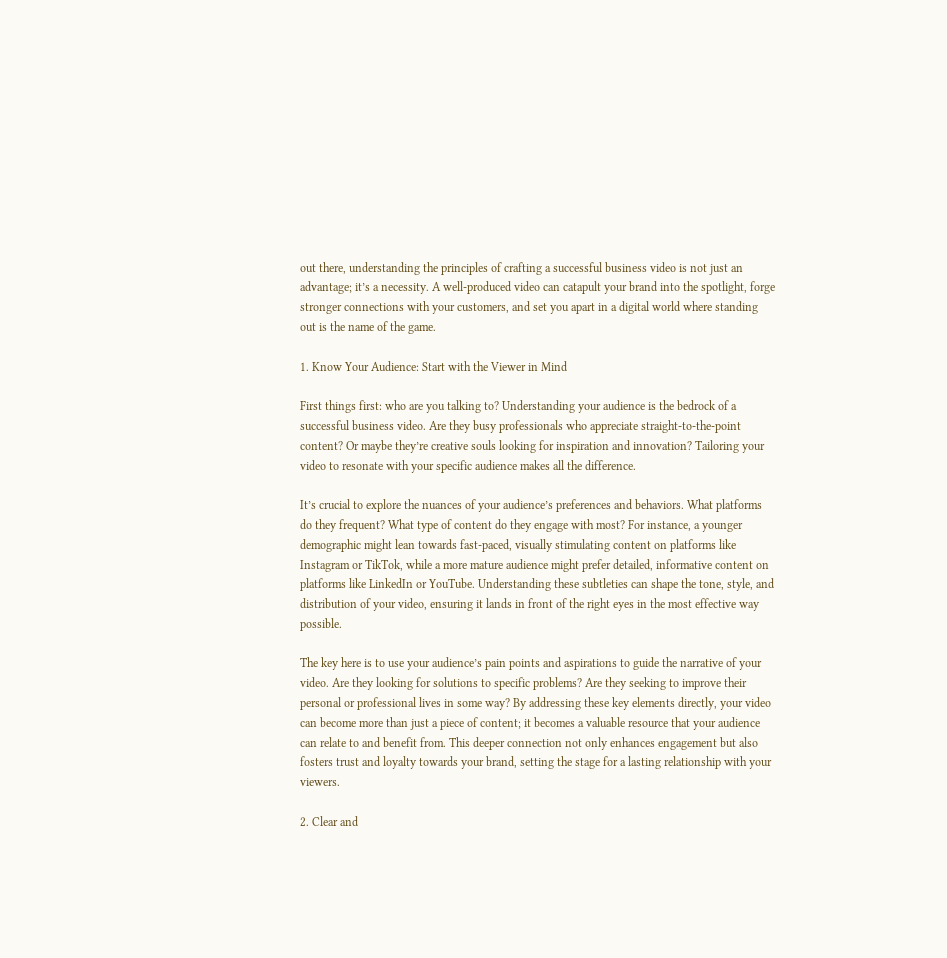out there, understanding the principles of crafting a successful business video is not just an advantage; it’s a necessity. A well-produced video can catapult your brand into the spotlight, forge stronger connections with your customers, and set you apart in a digital world where standing out is the name of the game.

1. Know Your Audience: Start with the Viewer in Mind

First things first: who are you talking to? Understanding your audience is the bedrock of a successful business video. Are they busy professionals who appreciate straight-to-the-point content? Or maybe they’re creative souls looking for inspiration and innovation? Tailoring your video to resonate with your specific audience makes all the difference.

It’s crucial to explore the nuances of your audience’s preferences and behaviors. What platforms do they frequent? What type of content do they engage with most? For instance, a younger demographic might lean towards fast-paced, visually stimulating content on platforms like Instagram or TikTok, while a more mature audience might prefer detailed, informative content on platforms like LinkedIn or YouTube. Understanding these subtleties can shape the tone, style, and distribution of your video, ensuring it lands in front of the right eyes in the most effective way possible.

The key here is to use your audience’s pain points and aspirations to guide the narrative of your video. Are they looking for solutions to specific problems? Are they seeking to improve their personal or professional lives in some way? By addressing these key elements directly, your video can become more than just a piece of content; it becomes a valuable resource that your audience can relate to and benefit from. This deeper connection not only enhances engagement but also fosters trust and loyalty towards your brand, setting the stage for a lasting relationship with your viewers.

2. Clear and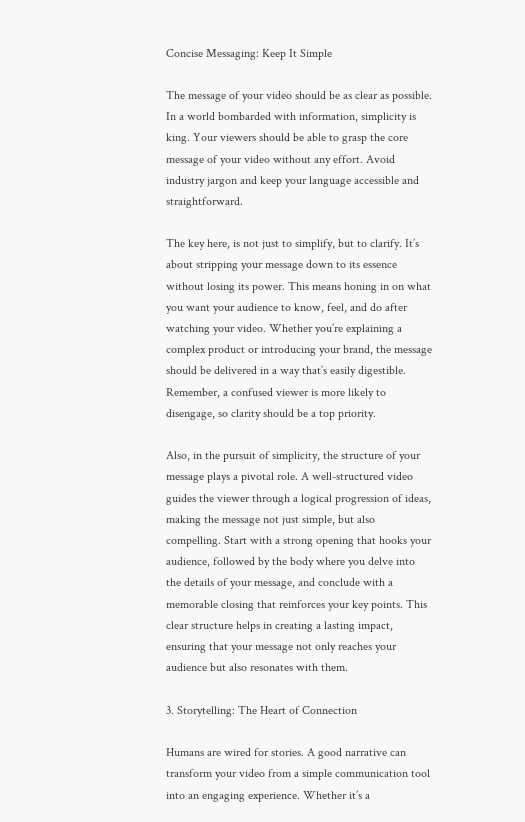Concise Messaging: Keep It Simple

The message of your video should be as clear as possible. In a world bombarded with information, simplicity is king. Your viewers should be able to grasp the core message of your video without any effort. Avoid industry jargon and keep your language accessible and straightforward.

The key here, is not just to simplify, but to clarify. It’s about stripping your message down to its essence without losing its power. This means honing in on what you want your audience to know, feel, and do after watching your video. Whether you’re explaining a complex product or introducing your brand, the message should be delivered in a way that’s easily digestible. Remember, a confused viewer is more likely to disengage, so clarity should be a top priority.

Also, in the pursuit of simplicity, the structure of your message plays a pivotal role. A well-structured video guides the viewer through a logical progression of ideas, making the message not just simple, but also compelling. Start with a strong opening that hooks your audience, followed by the body where you delve into the details of your message, and conclude with a memorable closing that reinforces your key points. This clear structure helps in creating a lasting impact, ensuring that your message not only reaches your audience but also resonates with them.

3. Storytelling: The Heart of Connection

Humans are wired for stories. A good narrative can transform your video from a simple communication tool into an engaging experience. Whether it’s a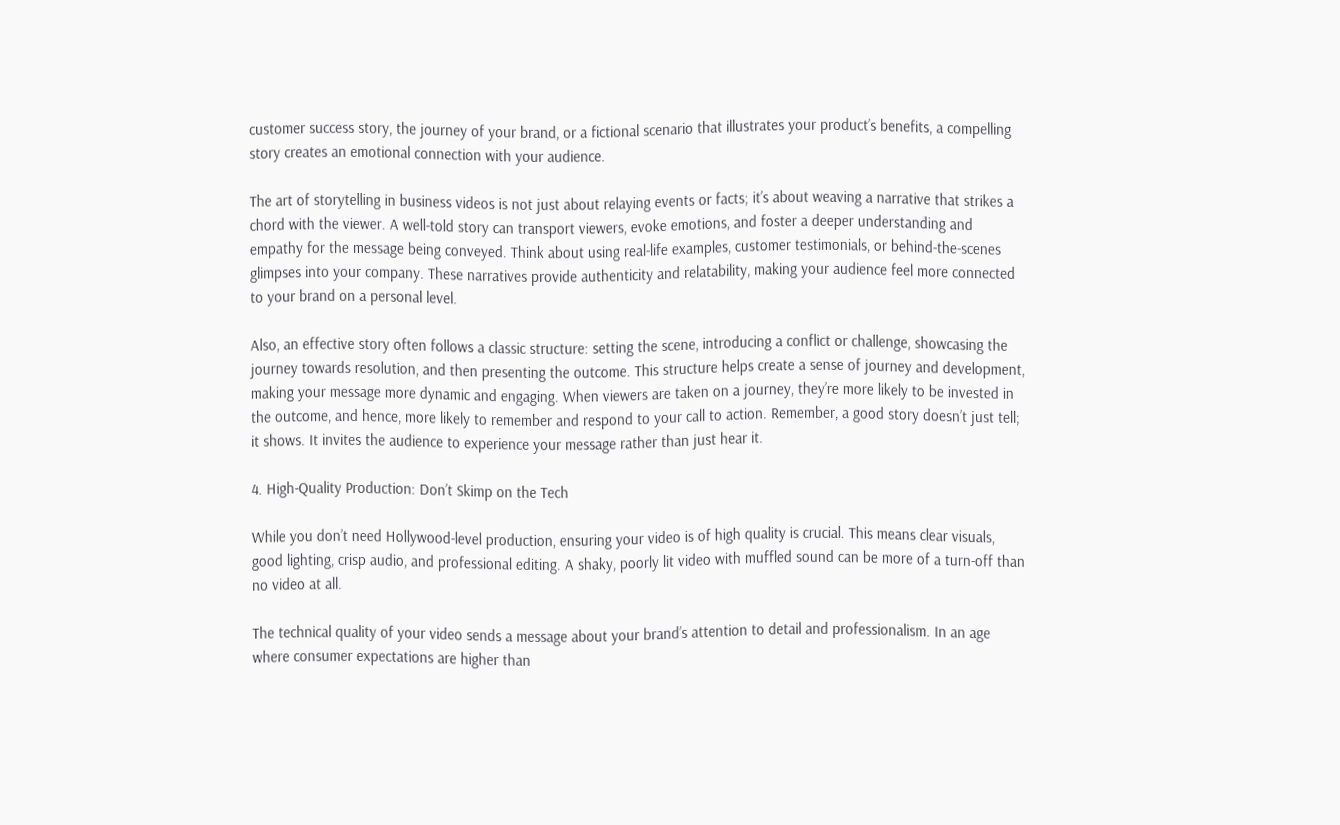customer success story, the journey of your brand, or a fictional scenario that illustrates your product’s benefits, a compelling story creates an emotional connection with your audience.

The art of storytelling in business videos is not just about relaying events or facts; it’s about weaving a narrative that strikes a chord with the viewer. A well-told story can transport viewers, evoke emotions, and foster a deeper understanding and empathy for the message being conveyed. Think about using real-life examples, customer testimonials, or behind-the-scenes glimpses into your company. These narratives provide authenticity and relatability, making your audience feel more connected to your brand on a personal level.

Also, an effective story often follows a classic structure: setting the scene, introducing a conflict or challenge, showcasing the journey towards resolution, and then presenting the outcome. This structure helps create a sense of journey and development, making your message more dynamic and engaging. When viewers are taken on a journey, they’re more likely to be invested in the outcome, and hence, more likely to remember and respond to your call to action. Remember, a good story doesn’t just tell; it shows. It invites the audience to experience your message rather than just hear it.

4. High-Quality Production: Don’t Skimp on the Tech

While you don’t need Hollywood-level production, ensuring your video is of high quality is crucial. This means clear visuals, good lighting, crisp audio, and professional editing. A shaky, poorly lit video with muffled sound can be more of a turn-off than no video at all.

The technical quality of your video sends a message about your brand’s attention to detail and professionalism. In an age where consumer expectations are higher than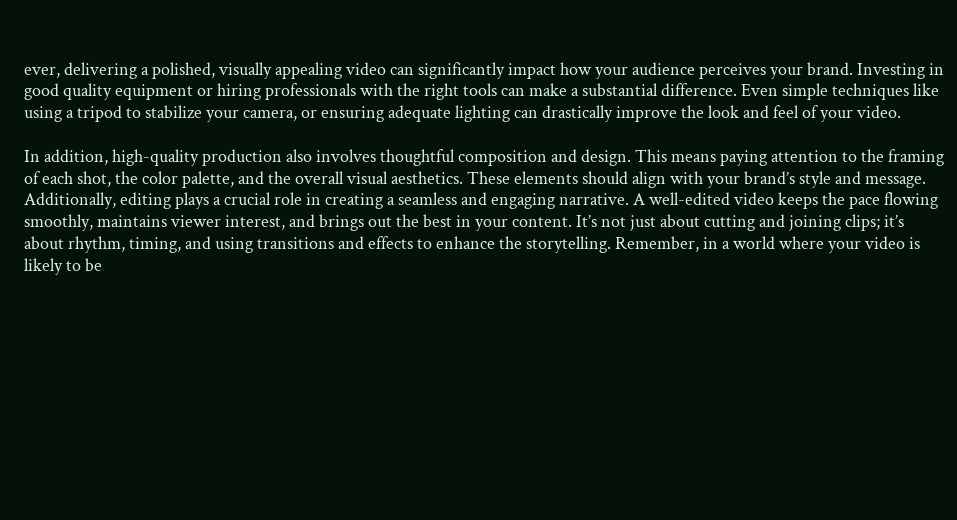ever, delivering a polished, visually appealing video can significantly impact how your audience perceives your brand. Investing in good quality equipment or hiring professionals with the right tools can make a substantial difference. Even simple techniques like using a tripod to stabilize your camera, or ensuring adequate lighting can drastically improve the look and feel of your video.

In addition, high-quality production also involves thoughtful composition and design. This means paying attention to the framing of each shot, the color palette, and the overall visual aesthetics. These elements should align with your brand’s style and message. Additionally, editing plays a crucial role in creating a seamless and engaging narrative. A well-edited video keeps the pace flowing smoothly, maintains viewer interest, and brings out the best in your content. It’s not just about cutting and joining clips; it’s about rhythm, timing, and using transitions and effects to enhance the storytelling. Remember, in a world where your video is likely to be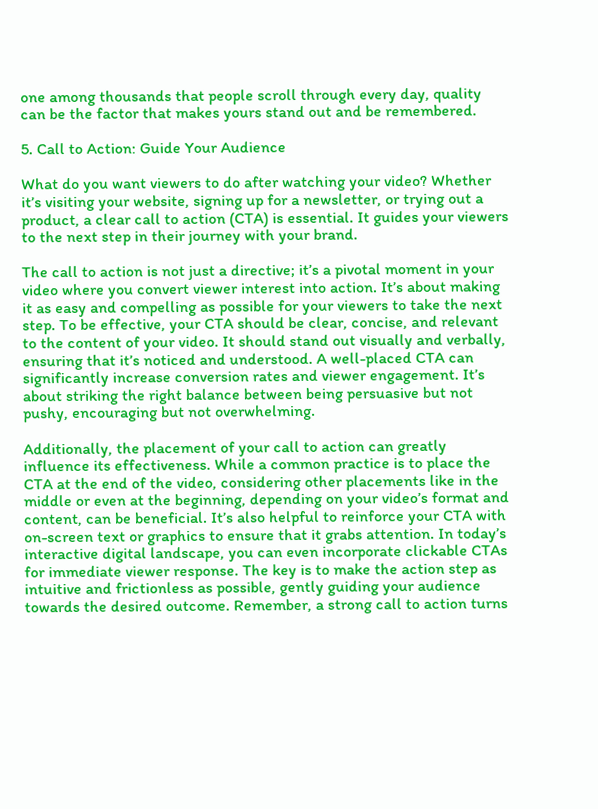one among thousands that people scroll through every day, quality can be the factor that makes yours stand out and be remembered.

5. Call to Action: Guide Your Audience

What do you want viewers to do after watching your video? Whether it’s visiting your website, signing up for a newsletter, or trying out a product, a clear call to action (CTA) is essential. It guides your viewers to the next step in their journey with your brand.

The call to action is not just a directive; it’s a pivotal moment in your video where you convert viewer interest into action. It’s about making it as easy and compelling as possible for your viewers to take the next step. To be effective, your CTA should be clear, concise, and relevant to the content of your video. It should stand out visually and verbally, ensuring that it’s noticed and understood. A well-placed CTA can significantly increase conversion rates and viewer engagement. It’s about striking the right balance between being persuasive but not pushy, encouraging but not overwhelming.

Additionally, the placement of your call to action can greatly influence its effectiveness. While a common practice is to place the CTA at the end of the video, considering other placements like in the middle or even at the beginning, depending on your video’s format and content, can be beneficial. It’s also helpful to reinforce your CTA with on-screen text or graphics to ensure that it grabs attention. In today’s interactive digital landscape, you can even incorporate clickable CTAs for immediate viewer response. The key is to make the action step as intuitive and frictionless as possible, gently guiding your audience towards the desired outcome. Remember, a strong call to action turns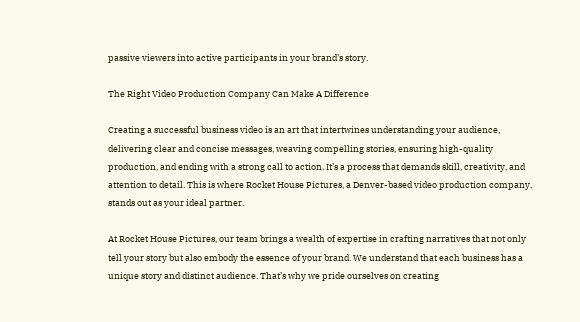passive viewers into active participants in your brand’s story.

The Right Video Production Company Can Make A Difference

Creating a successful business video is an art that intertwines understanding your audience, delivering clear and concise messages, weaving compelling stories, ensuring high-quality production, and ending with a strong call to action. It’s a process that demands skill, creativity, and attention to detail. This is where Rocket House Pictures, a Denver-based video production company, stands out as your ideal partner.

At Rocket House Pictures, our team brings a wealth of expertise in crafting narratives that not only tell your story but also embody the essence of your brand. We understand that each business has a unique story and distinct audience. That’s why we pride ourselves on creating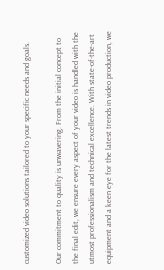customized video solutions tailored to your specific needs and goals.

Our commitment to quality is unwavering. From the initial concept to the final edit, we ensure every aspect of your video is handled with the utmost professionalism and technical excellence. With state-of-the-art equipment and a keen eye for the latest trends in video production, we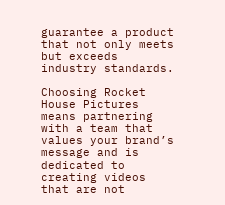guarantee a product that not only meets but exceeds industry standards.

Choosing Rocket House Pictures means partnering with a team that values your brand’s message and is dedicated to creating videos that are not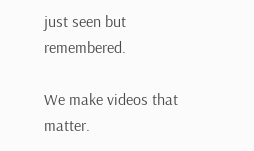just seen but remembered.

We make videos that matter.